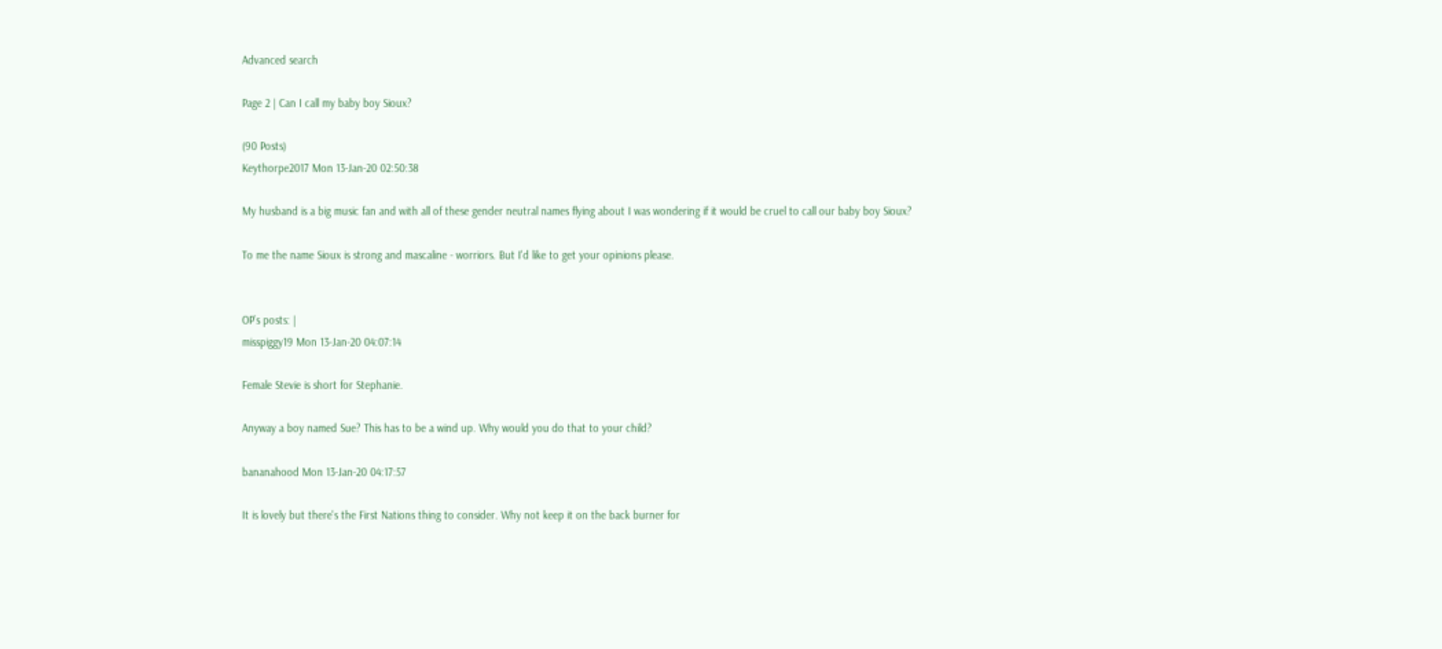Advanced search

Page 2 | Can I call my baby boy Sioux?

(90 Posts)
Keythorpe2017 Mon 13-Jan-20 02:50:38

My husband is a big music fan and with all of these gender neutral names flying about I was wondering if it would be cruel to call our baby boy Sioux?

To me the name Sioux is strong and mascaline - worriors. But I'd like to get your opinions please.


OP’s posts: |
misspiggy19 Mon 13-Jan-20 04:07:14

Female Stevie is short for Stephanie.

Anyway a boy named Sue? This has to be a wind up. Why would you do that to your child?

bananahood Mon 13-Jan-20 04:17:57

It is lovely but there's the First Nations thing to consider. Why not keep it on the back burner for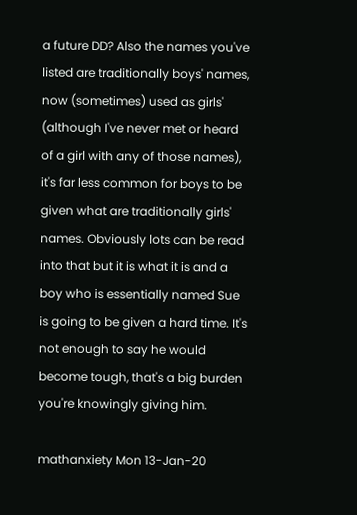a future DD? Also the names you've listed are traditionally boys' names, now (sometimes) used as girls' (although I've never met or heard of a girl with any of those names), it's far less common for boys to be given what are traditionally girls' names. Obviously lots can be read into that but it is what it is and a boy who is essentially named Sue is going to be given a hard time. It's not enough to say he would become tough, that's a big burden you're knowingly giving him.

mathanxiety Mon 13-Jan-20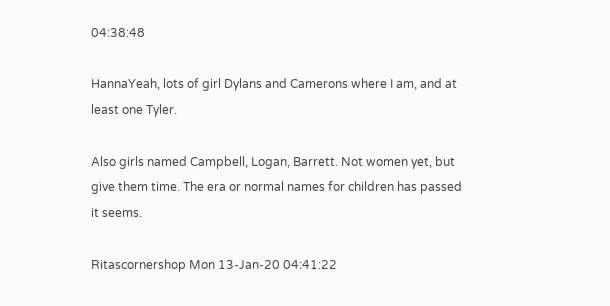04:38:48

HannaYeah, lots of girl Dylans and Camerons where I am, and at least one Tyler.

Also girls named Campbell, Logan, Barrett. Not women yet, but give them time. The era or normal names for children has passed it seems.

Ritascornershop Mon 13-Jan-20 04:41:22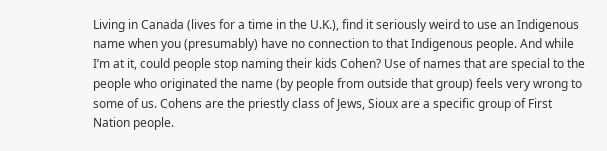Living in Canada (lives for a time in the U.K.), find it seriously weird to use an Indigenous name when you (presumably) have no connection to that Indigenous people. And while I’m at it, could people stop naming their kids Cohen? Use of names that are special to the people who originated the name (by people from outside that group) feels very wrong to some of us. Cohens are the priestly class of Jews, Sioux are a specific group of First Nation people.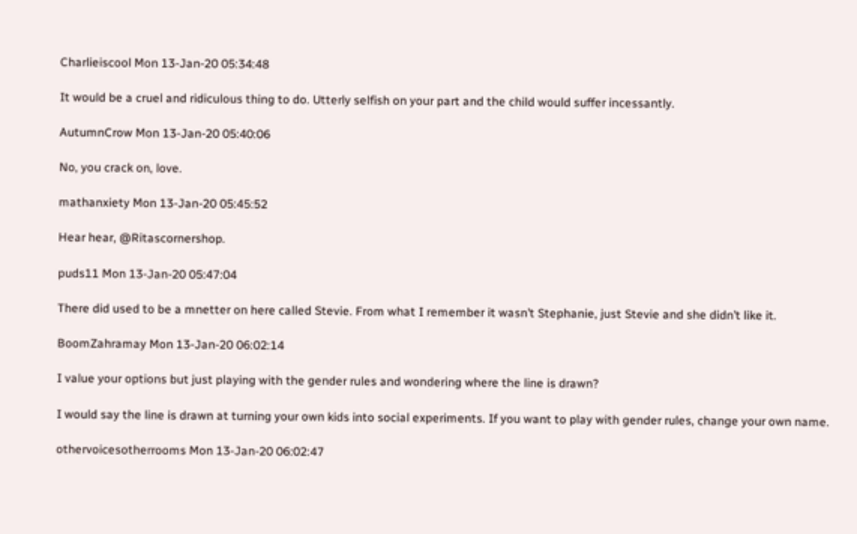Charlieiscool Mon 13-Jan-20 05:34:48

It would be a cruel and ridiculous thing to do. Utterly selfish on your part and the child would suffer incessantly.

AutumnCrow Mon 13-Jan-20 05:40:06

No, you crack on, love.

mathanxiety Mon 13-Jan-20 05:45:52

Hear hear, @Ritascornershop.

puds11 Mon 13-Jan-20 05:47:04

There did used to be a mnetter on here called Stevie. From what I remember it wasn’t Stephanie, just Stevie and she didn’t like it.

BoomZahramay Mon 13-Jan-20 06:02:14

I value your options but just playing with the gender rules and wondering where the line is drawn?

I would say the line is drawn at turning your own kids into social experiments. If you want to play with gender rules, change your own name.

othervoicesotherrooms Mon 13-Jan-20 06:02:47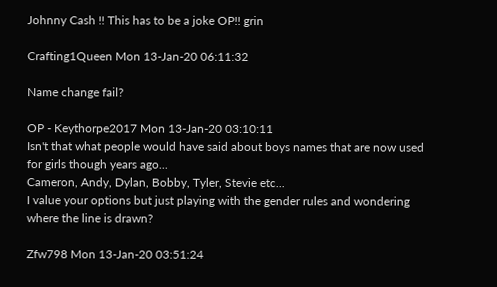Johnny Cash !! This has to be a joke OP!! grin

Crafting1Queen Mon 13-Jan-20 06:11:32

Name change fail?

OP - Keythorpe2017 Mon 13-Jan-20 03:10:11
Isn't that what people would have said about boys names that are now used for girls though years ago...
Cameron, Andy, Dylan, Bobby, Tyler, Stevie etc...
I value your options but just playing with the gender rules and wondering where the line is drawn?

Zfw798 Mon 13-Jan-20 03:51:24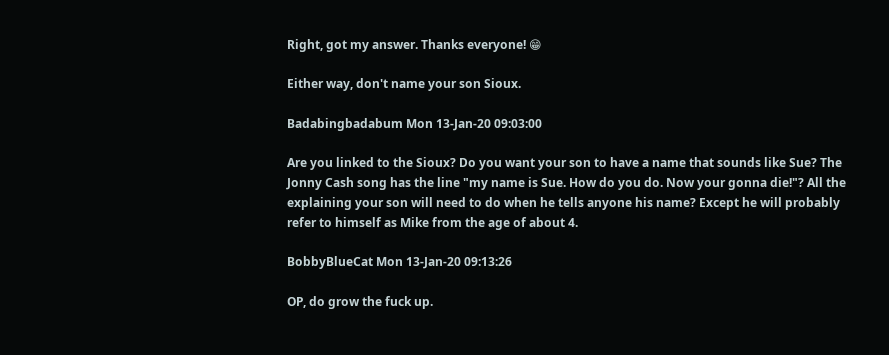Right, got my answer. Thanks everyone! 😁

Either way, don't name your son Sioux.

Badabingbadabum Mon 13-Jan-20 09:03:00

Are you linked to the Sioux? Do you want your son to have a name that sounds like Sue? The Jonny Cash song has the line "my name is Sue. How do you do. Now your gonna die!"? All the explaining your son will need to do when he tells anyone his name? Except he will probably refer to himself as Mike from the age of about 4.

BobbyBlueCat Mon 13-Jan-20 09:13:26

OP, do grow the fuck up.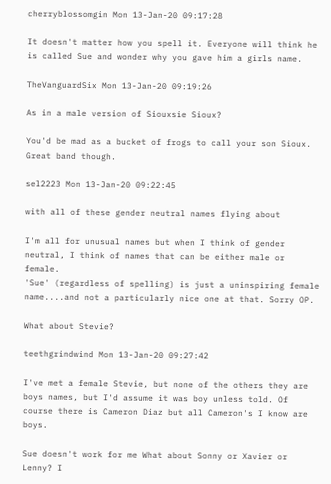cherryblossomgin Mon 13-Jan-20 09:17:28

It doesn't matter how you spell it. Everyone will think he is called Sue and wonder why you gave him a girls name.

TheVanguardSix Mon 13-Jan-20 09:19:26

As in a male version of Siouxsie Sioux?

You'd be mad as a bucket of frogs to call your son Sioux.
Great band though.

sel2223 Mon 13-Jan-20 09:22:45

with all of these gender neutral names flying about

I'm all for unusual names but when I think of gender neutral, I think of names that can be either male or female.
'Sue' (regardless of spelling) is just a uninspiring female name....and not a particularly nice one at that. Sorry OP.

What about Stevie?

teethgrindwind Mon 13-Jan-20 09:27:42

I've met a female Stevie, but none of the others they are boys names, but I'd assume it was boy unless told. Of course there is Cameron Diaz but all Cameron's I know are boys.

Sue doesn't work for me What about Sonny or Xavier or Lenny? I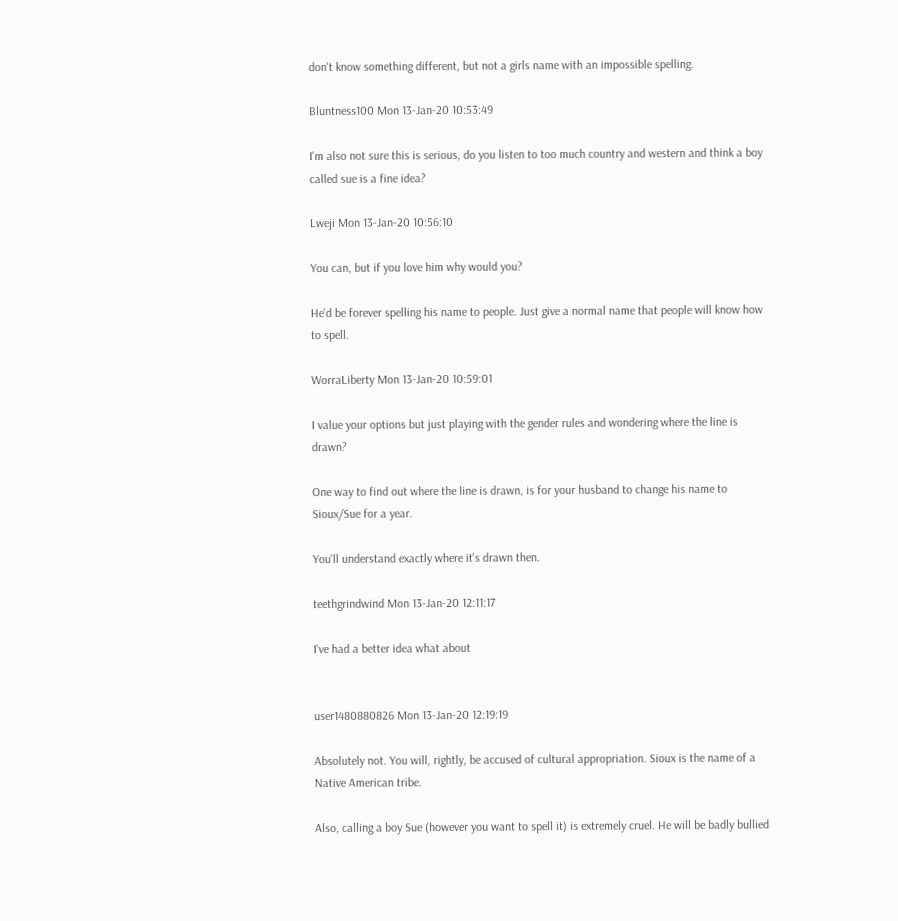don't know something different, but not a girls name with an impossible spelling.

Bluntness100 Mon 13-Jan-20 10:53:49

I'm also not sure this is serious, do you listen to too much country and western and think a boy called sue is a fine idea?

Lweji Mon 13-Jan-20 10:56:10

You can, but if you love him why would you?

He'd be forever spelling his name to people. Just give a normal name that people will know how to spell.

WorraLiberty Mon 13-Jan-20 10:59:01

I value your options but just playing with the gender rules and wondering where the line is drawn?

One way to find out where the line is drawn, is for your husband to change his name to Sioux/Sue for a year.

You'll understand exactly where it's drawn then.

teethgrindwind Mon 13-Jan-20 12:11:17

I've had a better idea what about


user1480880826 Mon 13-Jan-20 12:19:19

Absolutely not. You will, rightly, be accused of cultural appropriation. Sioux is the name of a Native American tribe.

Also, calling a boy Sue (however you want to spell it) is extremely cruel. He will be badly bullied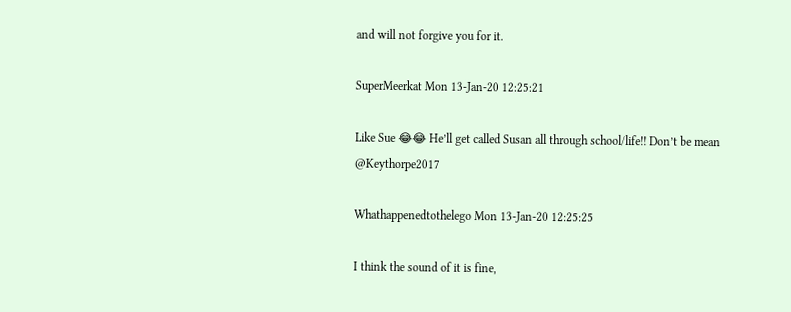and will not forgive you for it.

SuperMeerkat Mon 13-Jan-20 12:25:21

Like Sue 😂😂 He’ll get called Susan all through school/life!! Don’t be mean @Keythorpe2017

Whathappenedtothelego Mon 13-Jan-20 12:25:25

I think the sound of it is fine,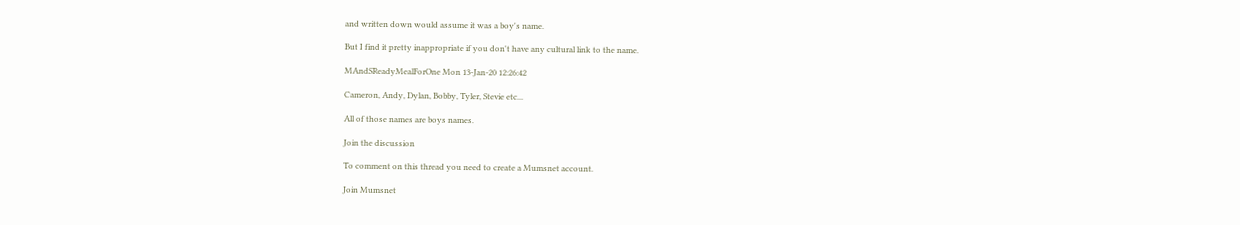and written down would assume it was a boy's name.

But I find it pretty inappropriate if you don't have any cultural link to the name.

MAndSReadyMealForOne Mon 13-Jan-20 12:26:42

Cameron, Andy, Dylan, Bobby, Tyler, Stevie etc...

All of those names are boys names.

Join the discussion

To comment on this thread you need to create a Mumsnet account.

Join Mumsnet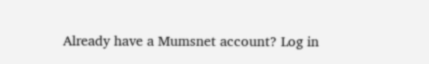Already have a Mumsnet account? Log in